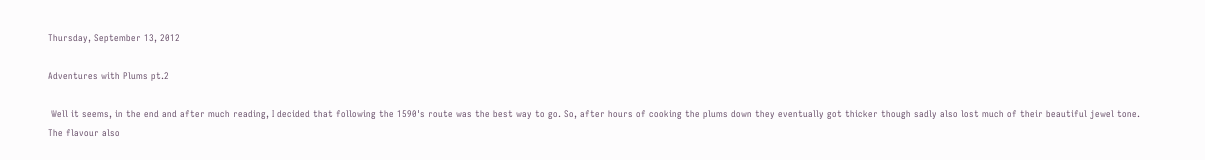Thursday, September 13, 2012

Adventures with Plums pt.2

 Well it seems, in the end and after much reading, I decided that following the 1590's route was the best way to go. So, after hours of cooking the plums down they eventually got thicker though sadly also lost much of their beautiful jewel tone. The flavour also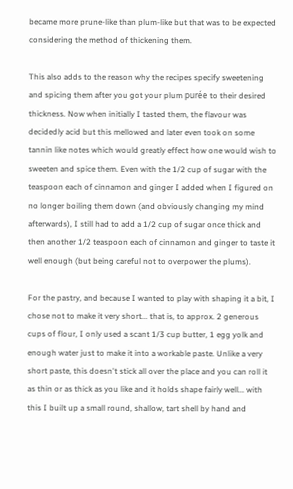became more prune-like than plum-like but that was to be expected considering the method of thickening them.

This also adds to the reason why the recipes specify sweetening and spicing them after you got your plum purée to their desired thickness. Now when initially I tasted them, the flavour was decidedly acid but this mellowed and later even took on some tannin like notes which would greatly effect how one would wish to sweeten and spice them. Even with the 1/2 cup of sugar with the teaspoon each of cinnamon and ginger I added when I figured on no longer boiling them down (and obviously changing my mind afterwards), I still had to add a 1/2 cup of sugar once thick and then another 1/2 teaspoon each of cinnamon and ginger to taste it well enough (but being careful not to overpower the plums).

For the pastry, and because I wanted to play with shaping it a bit, I chose not to make it very short... that is, to approx. 2 generous cups of flour, I only used a scant 1/3 cup butter, 1 egg yolk and enough water just to make it into a workable paste. Unlike a very short paste, this doesn't stick all over the place and you can roll it as thin or as thick as you like and it holds shape fairly well... with this I built up a small round, shallow, tart shell by hand and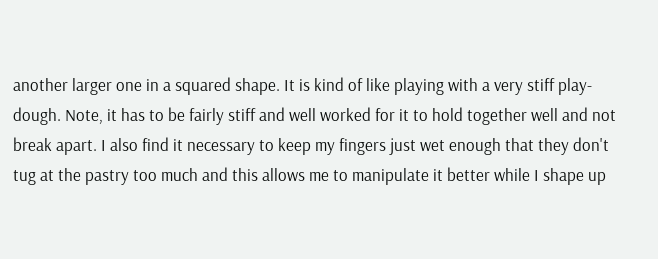another larger one in a squared shape. It is kind of like playing with a very stiff play-dough. Note, it has to be fairly stiff and well worked for it to hold together well and not break apart. I also find it necessary to keep my fingers just wet enough that they don't tug at the pastry too much and this allows me to manipulate it better while I shape up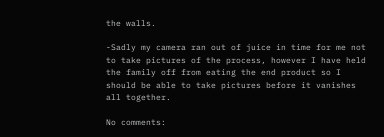the walls.

-Sadly my camera ran out of juice in time for me not to take pictures of the process, however I have held the family off from eating the end product so I should be able to take pictures before it vanishes all together.

No comments: